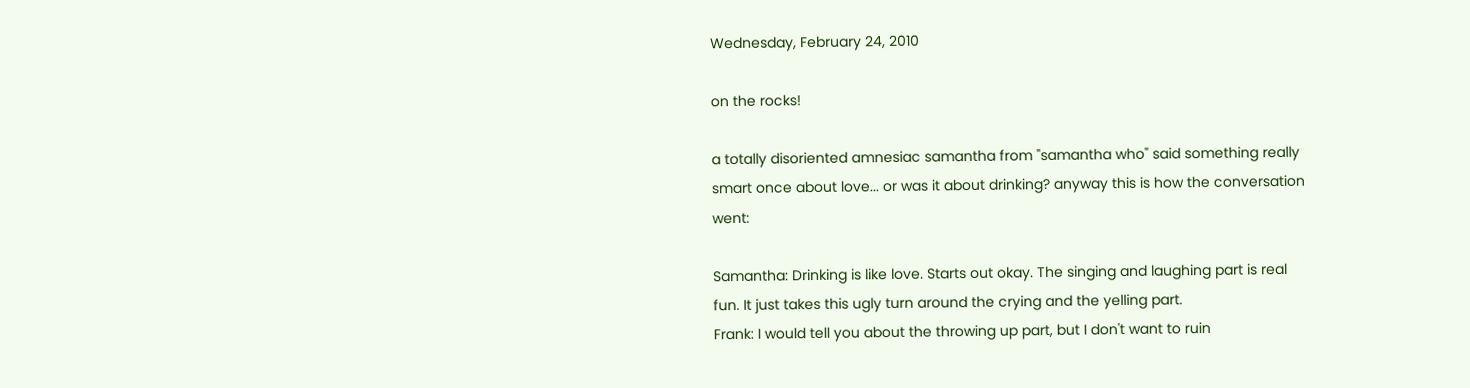Wednesday, February 24, 2010

on the rocks!

a totally disoriented amnesiac samantha from "samantha who" said something really smart once about love... or was it about drinking? anyway this is how the conversation went:

Samantha: Drinking is like love. Starts out okay. The singing and laughing part is real fun. It just takes this ugly turn around the crying and the yelling part.
Frank: I would tell you about the throwing up part, but I don't want to ruin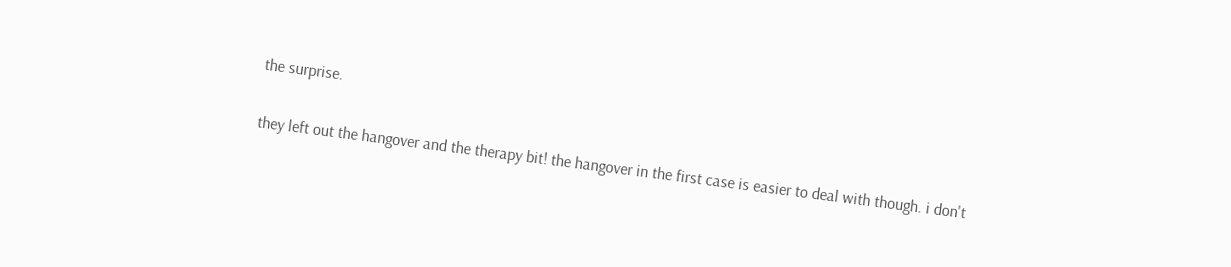the surprise.


they left out the hangover and the therapy bit! the hangover in the first case is easier to deal with though. i don't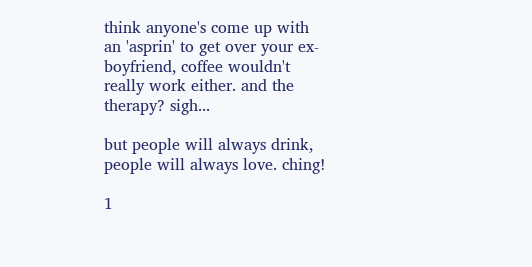think anyone's come up with an 'asprin' to get over your ex-boyfriend, coffee wouldn't really work either. and the therapy? sigh...

but people will always drink, people will always love. ching!

1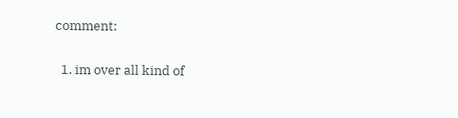comment:

  1. im over all kind of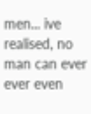men... ive realised, no man can ever ever even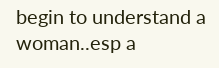begin to understand a woman..esp a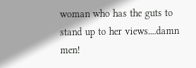woman who has the guts to stand up to her views....damn men!